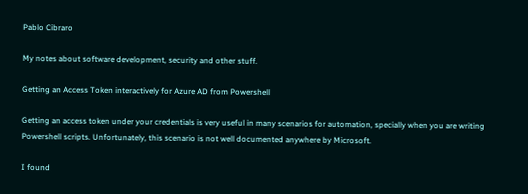Pablo Cibraro

My notes about software development, security and other stuff.

Getting an Access Token interactively for Azure AD from Powershell

Getting an access token under your credentials is very useful in many scenarios for automation, specially when you are writing Powershell scripts. Unfortunately, this scenario is not well documented anywhere by Microsoft.

I found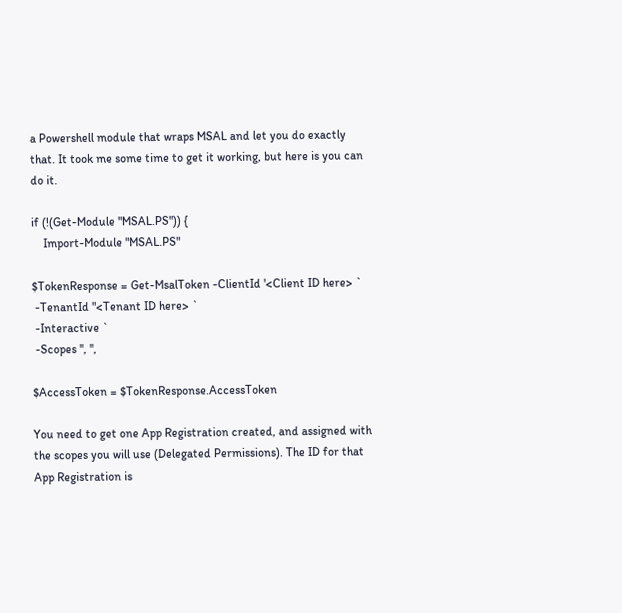a Powershell module that wraps MSAL and let you do exactly that. It took me some time to get it working, but here is you can do it.

if (!(Get-Module "MSAL.PS")) {
    Import-Module "MSAL.PS"

$TokenResponse = Get-MsalToken -ClientId '<Client ID here> `
 -TenantId "<Tenant ID here> `
 -Interactive `
 -Scopes '', '',

$AccessToken = $TokenResponse.AccessToken

You need to get one App Registration created, and assigned with the scopes you will use (Delegated Permissions). The ID for that App Registration is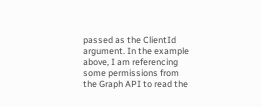passed as the ClientId argument. In the example above, I am referencing some permissions from the Graph API to read the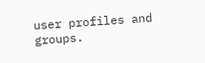user profiles and groups.